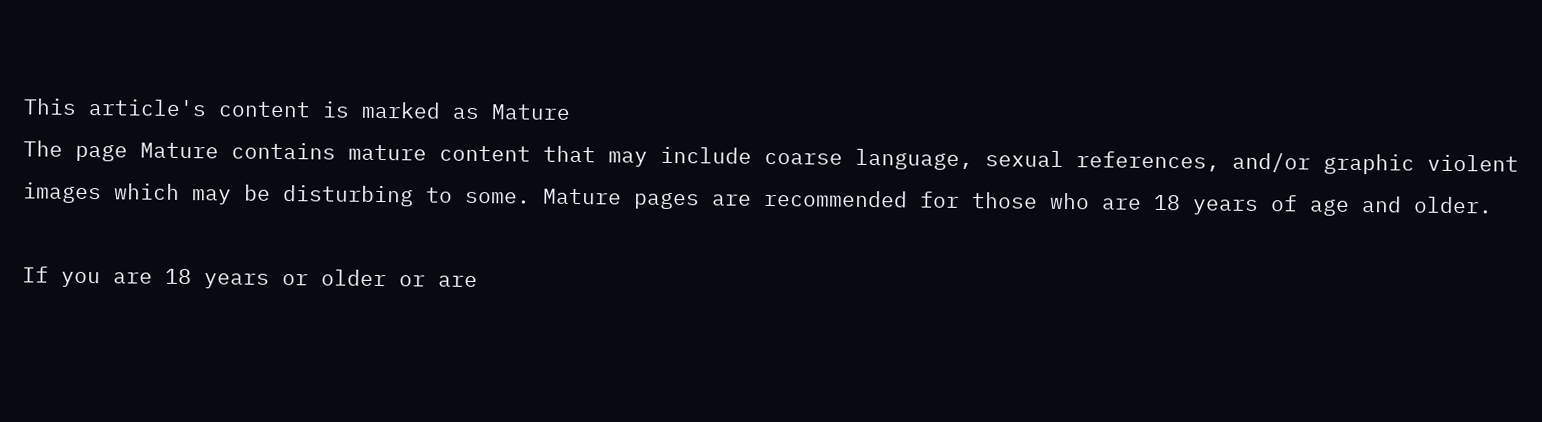This article's content is marked as Mature
The page Mature contains mature content that may include coarse language, sexual references, and/or graphic violent images which may be disturbing to some. Mature pages are recommended for those who are 18 years of age and older.

If you are 18 years or older or are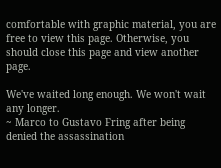comfortable with graphic material, you are free to view this page. Otherwise, you should close this page and view another page.

We've waited long enough. We won't wait any longer.
~ Marco to Gustavo Fring after being denied the assassination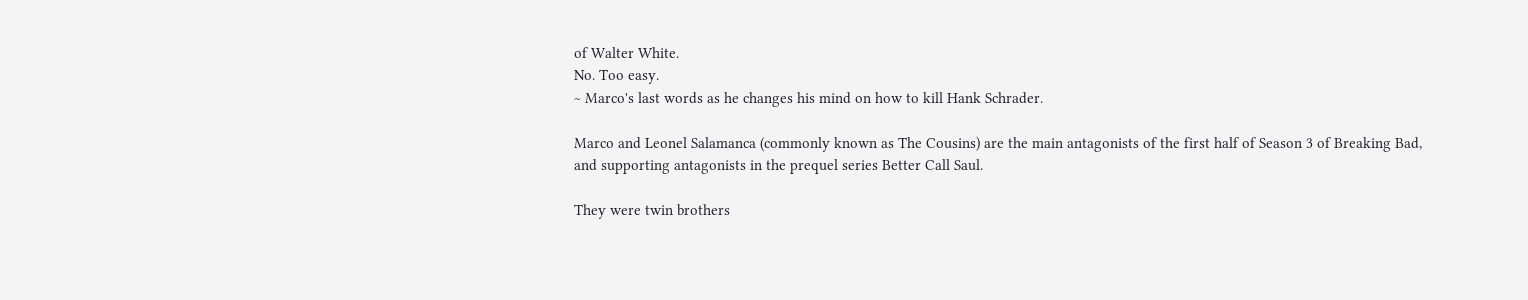of Walter White.
No. Too easy.
~ Marco's last words as he changes his mind on how to kill Hank Schrader.

Marco and Leonel Salamanca (commonly known as The Cousins) are the main antagonists of the first half of Season 3 of Breaking Bad, and supporting antagonists in the prequel series Better Call Saul.

They were twin brothers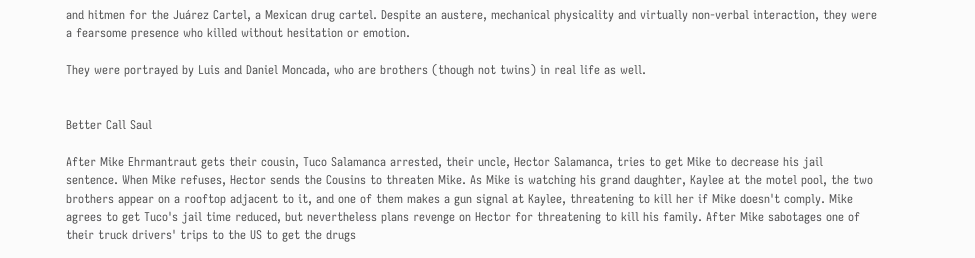and hitmen for the Juárez Cartel, a Mexican drug cartel. Despite an austere, mechanical physicality and virtually non-verbal interaction, they were a fearsome presence who killed without hesitation or emotion.

They were portrayed by Luis and Daniel Moncada, who are brothers (though not twins) in real life as well.


Better Call Saul

After Mike Ehrmantraut gets their cousin, Tuco Salamanca arrested, their uncle, Hector Salamanca, tries to get Mike to decrease his jail sentence. When Mike refuses, Hector sends the Cousins to threaten Mike. As Mike is watching his grand daughter, Kaylee at the motel pool, the two brothers appear on a rooftop adjacent to it, and one of them makes a gun signal at Kaylee, threatening to kill her if Mike doesn't comply. Mike agrees to get Tuco's jail time reduced, but nevertheless plans revenge on Hector for threatening to kill his family. After Mike sabotages one of their truck drivers' trips to the US to get the drugs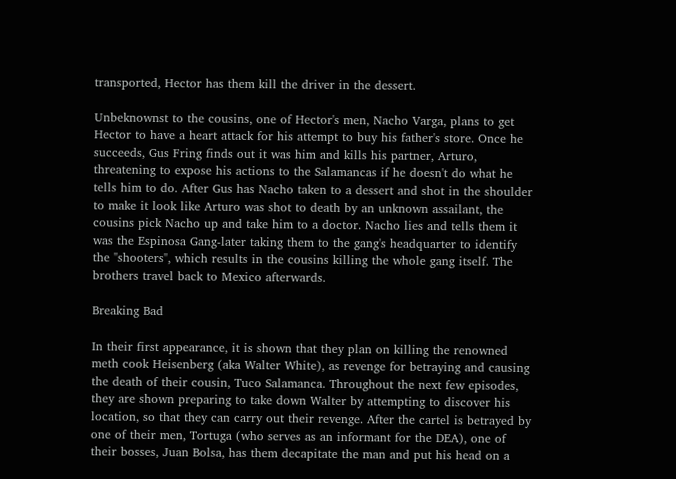transported, Hector has them kill the driver in the dessert.

Unbeknownst to the cousins, one of Hector's men, Nacho Varga, plans to get Hector to have a heart attack for his attempt to buy his father's store. Once he succeeds, Gus Fring finds out it was him and kills his partner, Arturo, threatening to expose his actions to the Salamancas if he doesn't do what he tells him to do. After Gus has Nacho taken to a dessert and shot in the shoulder to make it look like Arturo was shot to death by an unknown assailant, the cousins pick Nacho up and take him to a doctor. Nacho lies and tells them it was the Espinosa Gang-later taking them to the gang's headquarter to identify the "shooters", which results in the cousins killing the whole gang itself. The brothers travel back to Mexico afterwards.

Breaking Bad

In their first appearance, it is shown that they plan on killing the renowned meth cook Heisenberg (aka Walter White), as revenge for betraying and causing the death of their cousin, Tuco Salamanca. Throughout the next few episodes, they are shown preparing to take down Walter by attempting to discover his location, so that they can carry out their revenge. After the cartel is betrayed by one of their men, Tortuga (who serves as an informant for the DEA), one of their bosses, Juan Bolsa, has them decapitate the man and put his head on a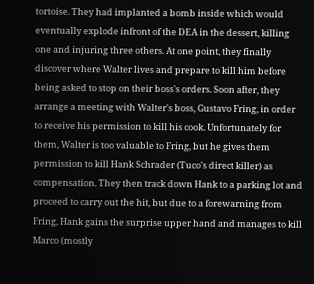tortoise. They had implanted a bomb inside which would eventually explode infront of the DEA in the dessert, killing one and injuring three others. At one point, they finally discover where Walter lives and prepare to kill him before being asked to stop on their boss's orders. Soon after, they arrange a meeting with Walter's boss, Gustavo Fring, in order to receive his permission to kill his cook. Unfortunately for them, Walter is too valuable to Fring, but he gives them permission to kill Hank Schrader (Tuco's direct killer) as compensation. They then track down Hank to a parking lot and proceed to carry out the hit, but due to a forewarning from Fring, Hank gains the surprise upper hand and manages to kill Marco (mostly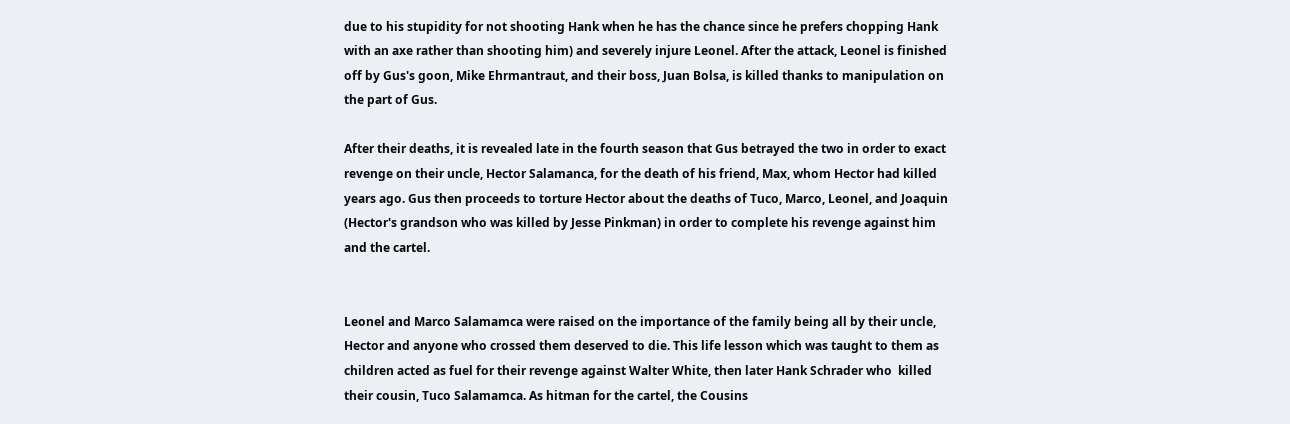due to his stupidity for not shooting Hank when he has the chance since he prefers chopping Hank with an axe rather than shooting him) and severely injure Leonel. After the attack, Leonel is finished off by Gus's goon, Mike Ehrmantraut, and their boss, Juan Bolsa, is killed thanks to manipulation on the part of Gus.

After their deaths, it is revealed late in the fourth season that Gus betrayed the two in order to exact revenge on their uncle, Hector Salamanca, for the death of his friend, Max, whom Hector had killed years ago. Gus then proceeds to torture Hector about the deaths of Tuco, Marco, Leonel, and Joaquin (Hector's grandson who was killed by Jesse Pinkman) in order to complete his revenge against him and the cartel.


Leonel and Marco Salamamca were raised on the importance of the family being all by their uncle, Hector and anyone who crossed them deserved to die. This life lesson which was taught to them as children acted as fuel for their revenge against Walter White, then later Hank Schrader who  killed their cousin, Tuco Salamamca. As hitman for the cartel, the Cousins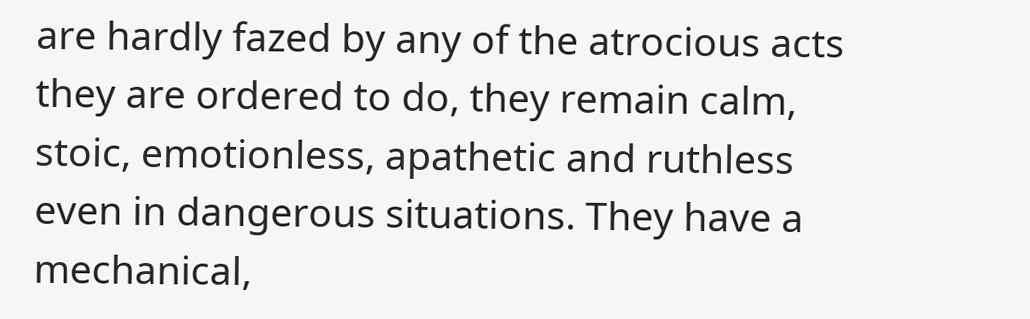are hardly fazed by any of the atrocious acts they are ordered to do, they remain calm, stoic, emotionless, apathetic and ruthless even in dangerous situations. They have a mechanical,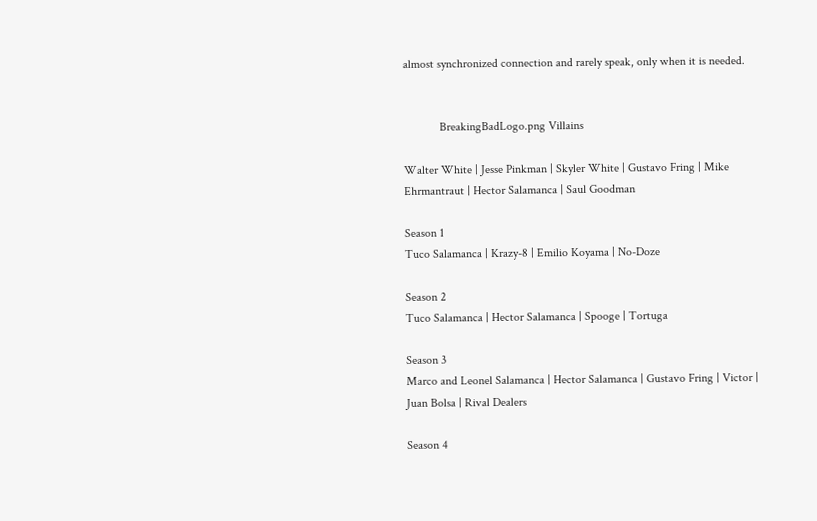almost synchronized connection and rarely speak, only when it is needed.


            BreakingBadLogo.png Villains

Walter White | Jesse Pinkman | Skyler White | Gustavo Fring | Mike Ehrmantraut | Hector Salamanca | Saul Goodman

Season 1
Tuco Salamanca | Krazy-8 | Emilio Koyama | No-Doze

Season 2
Tuco Salamanca | Hector Salamanca | Spooge | Tortuga

Season 3
Marco and Leonel Salamanca | Hector Salamanca | Gustavo Fring | Victor | Juan Bolsa | Rival Dealers

Season 4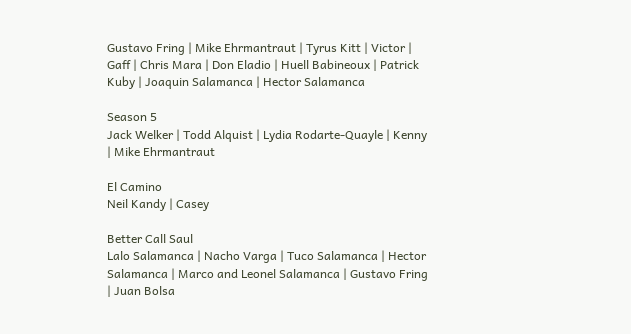Gustavo Fring | Mike Ehrmantraut | Tyrus Kitt | Victor | Gaff | Chris Mara | Don Eladio | Huell Babineoux | Patrick Kuby | Joaquin Salamanca | Hector Salamanca

Season 5
Jack Welker | Todd Alquist | Lydia Rodarte-Quayle | Kenny | Mike Ehrmantraut

El Camino
Neil Kandy | Casey

Better Call Saul
Lalo Salamanca | Nacho Varga | Tuco Salamanca | Hector Salamanca | Marco and Leonel Salamanca | Gustavo Fring | Juan Bolsa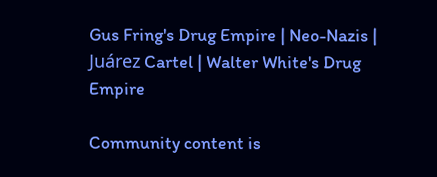Gus Fring's Drug Empire | Neo-Nazis | Juárez Cartel | Walter White's Drug Empire

Community content is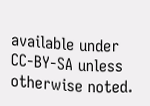available under CC-BY-SA unless otherwise noted.